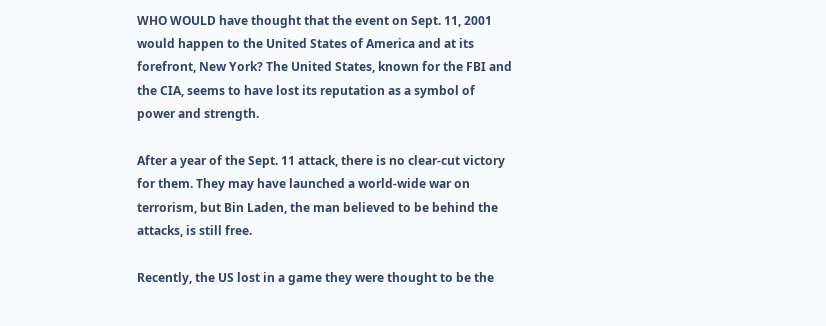WHO WOULD have thought that the event on Sept. 11, 2001 would happen to the United States of America and at its forefront, New York? The United States, known for the FBI and the CIA, seems to have lost its reputation as a symbol of power and strength.

After a year of the Sept. 11 attack, there is no clear-cut victory for them. They may have launched a world-wide war on terrorism, but Bin Laden, the man believed to be behind the attacks, is still free.

Recently, the US lost in a game they were thought to be the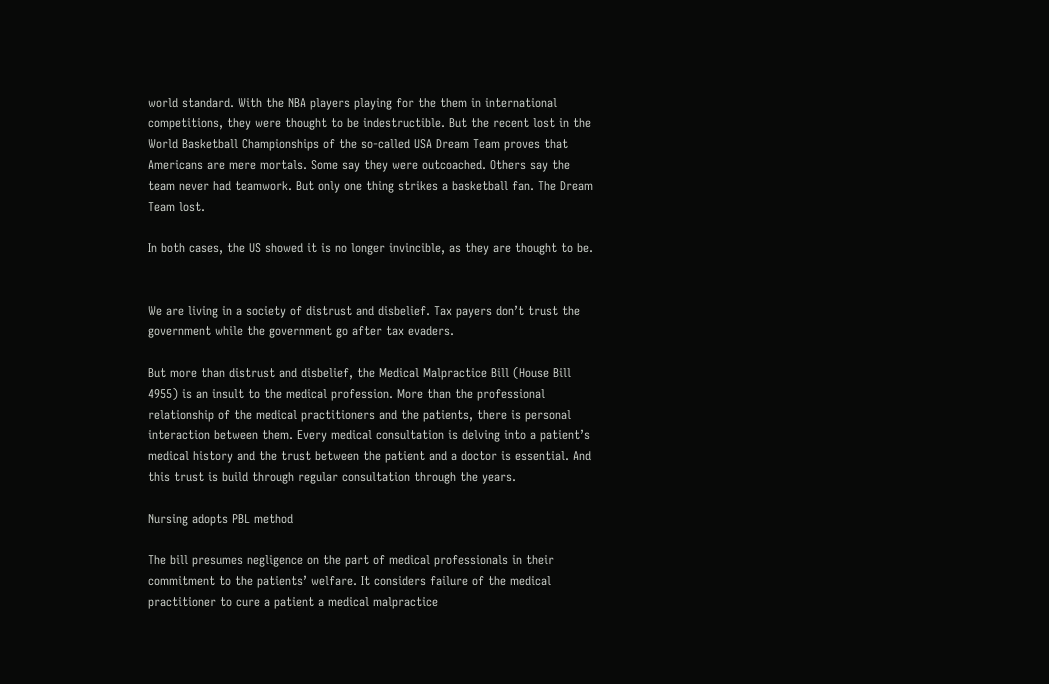world standard. With the NBA players playing for the them in international competitions, they were thought to be indestructible. But the recent lost in the World Basketball Championships of the so-called USA Dream Team proves that Americans are mere mortals. Some say they were outcoached. Others say the team never had teamwork. But only one thing strikes a basketball fan. The Dream Team lost.

In both cases, the US showed it is no longer invincible, as they are thought to be.


We are living in a society of distrust and disbelief. Tax payers don’t trust the government while the government go after tax evaders.

But more than distrust and disbelief, the Medical Malpractice Bill (House Bill 4955) is an insult to the medical profession. More than the professional relationship of the medical practitioners and the patients, there is personal interaction between them. Every medical consultation is delving into a patient’s medical history and the trust between the patient and a doctor is essential. And this trust is build through regular consultation through the years.

Nursing adopts PBL method

The bill presumes negligence on the part of medical professionals in their commitment to the patients’ welfare. It considers failure of the medical practitioner to cure a patient a medical malpractice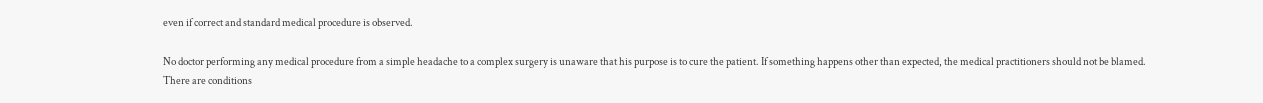even if correct and standard medical procedure is observed.

No doctor performing any medical procedure from a simple headache to a complex surgery is unaware that his purpose is to cure the patient. If something happens other than expected, the medical practitioners should not be blamed. There are conditions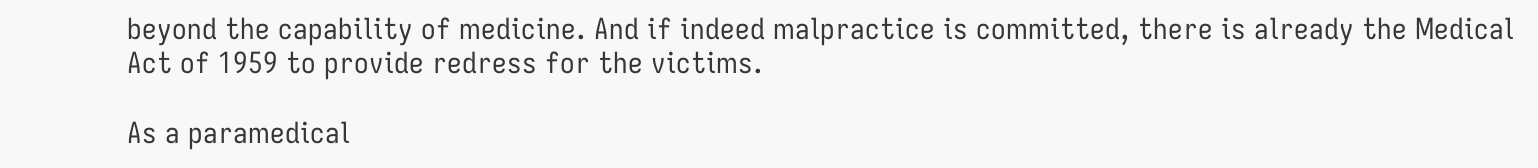beyond the capability of medicine. And if indeed malpractice is committed, there is already the Medical Act of 1959 to provide redress for the victims.

As a paramedical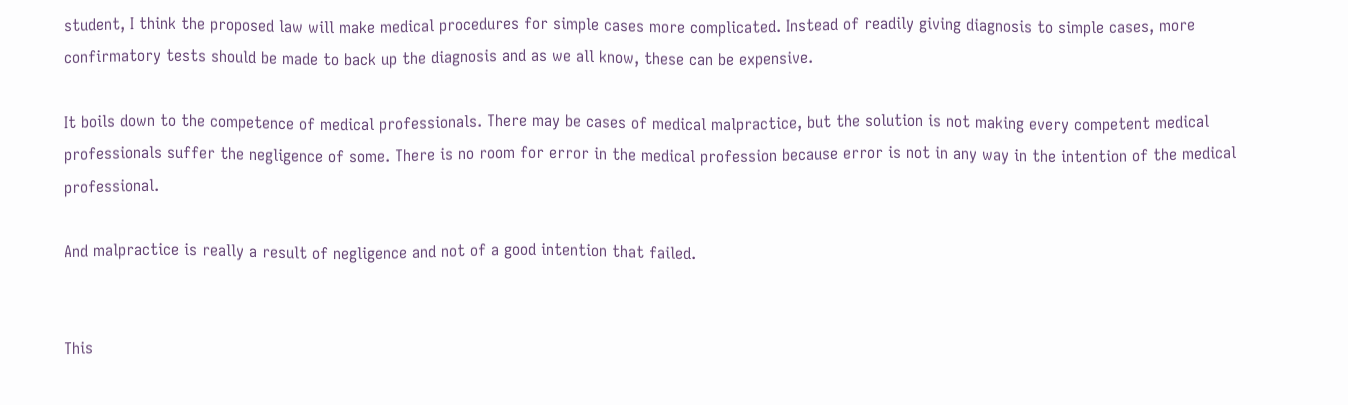student, I think the proposed law will make medical procedures for simple cases more complicated. Instead of readily giving diagnosis to simple cases, more confirmatory tests should be made to back up the diagnosis and as we all know, these can be expensive.

It boils down to the competence of medical professionals. There may be cases of medical malpractice, but the solution is not making every competent medical professionals suffer the negligence of some. There is no room for error in the medical profession because error is not in any way in the intention of the medical professional.

And malpractice is really a result of negligence and not of a good intention that failed.


This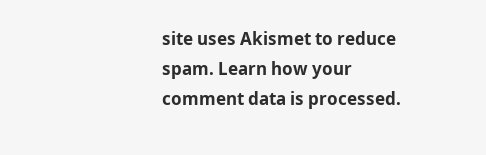site uses Akismet to reduce spam. Learn how your comment data is processed.